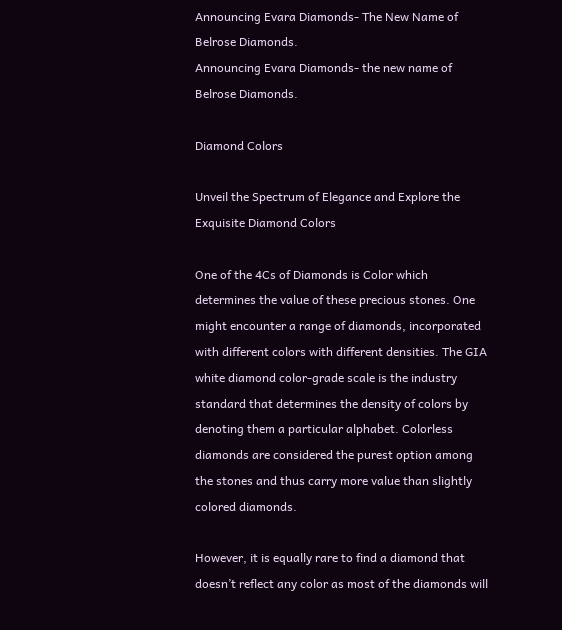Announcing Evara Diamonds- The New Name of Belrose Diamonds.
Announcing Evara Diamonds- the new name of Belrose Diamonds.

Diamond Colors

Unveil the Spectrum of Elegance and Explore the Exquisite Diamond Colors

One of the 4Cs of Diamonds is Color which determines the value of these precious stones. One might encounter a range of diamonds, incorporated with different colors with different densities. The GIA white diamond color-grade scale is the industry standard that determines the density of colors by denoting them a particular alphabet. Colorless diamonds are considered the purest option among the stones and thus carry more value than slightly colored diamonds.

However, it is equally rare to find a diamond that doesn’t reflect any color as most of the diamonds will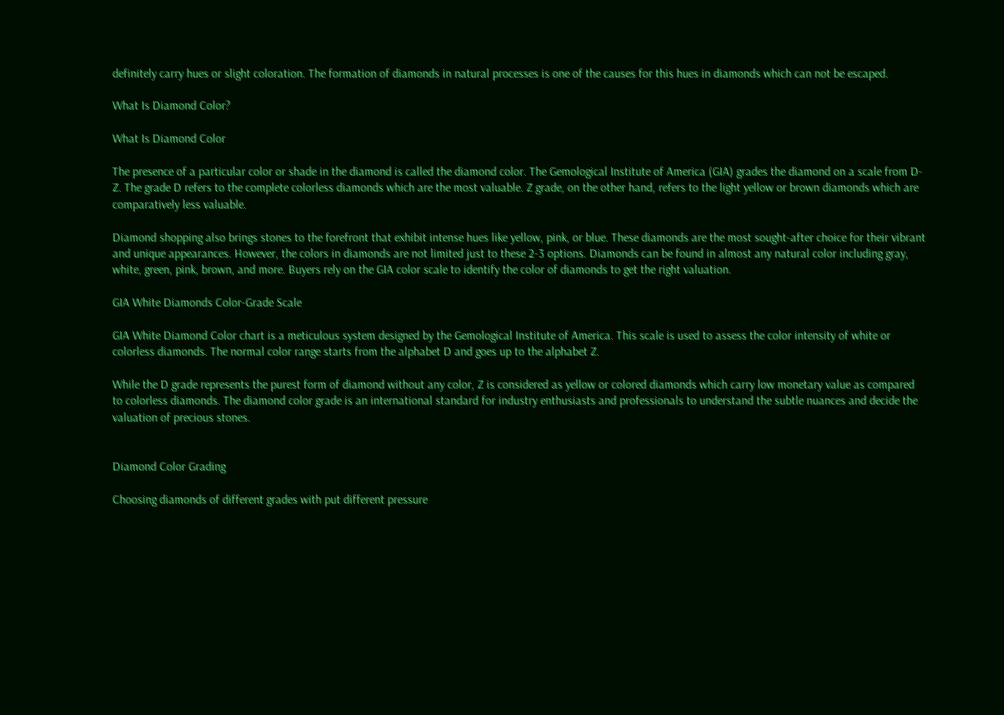definitely carry hues or slight coloration. The formation of diamonds in natural processes is one of the causes for this hues in diamonds which can not be escaped.

What Is Diamond Color?

What Is Diamond Color

The presence of a particular color or shade in the diamond is called the diamond color. The Gemological Institute of America (GIA) grades the diamond on a scale from D-Z. The grade D refers to the complete colorless diamonds which are the most valuable. Z grade, on the other hand, refers to the light yellow or brown diamonds which are comparatively less valuable.

Diamond shopping also brings stones to the forefront that exhibit intense hues like yellow, pink, or blue. These diamonds are the most sought-after choice for their vibrant and unique appearances. However, the colors in diamonds are not limited just to these 2-3 options. Diamonds can be found in almost any natural color including gray, white, green, pink, brown, and more. Buyers rely on the GIA color scale to identify the color of diamonds to get the right valuation.

GIA White Diamonds Color-Grade Scale

GIA White Diamond Color chart is a meticulous system designed by the Gemological Institute of America. This scale is used to assess the color intensity of white or colorless diamonds. The normal color range starts from the alphabet D and goes up to the alphabet Z.

While the D grade represents the purest form of diamond without any color, Z is considered as yellow or colored diamonds which carry low monetary value as compared to colorless diamonds. The diamond color grade is an international standard for industry enthusiasts and professionals to understand the subtle nuances and decide the valuation of precious stones.


Diamond Color Grading

Choosing diamonds of different grades with put different pressure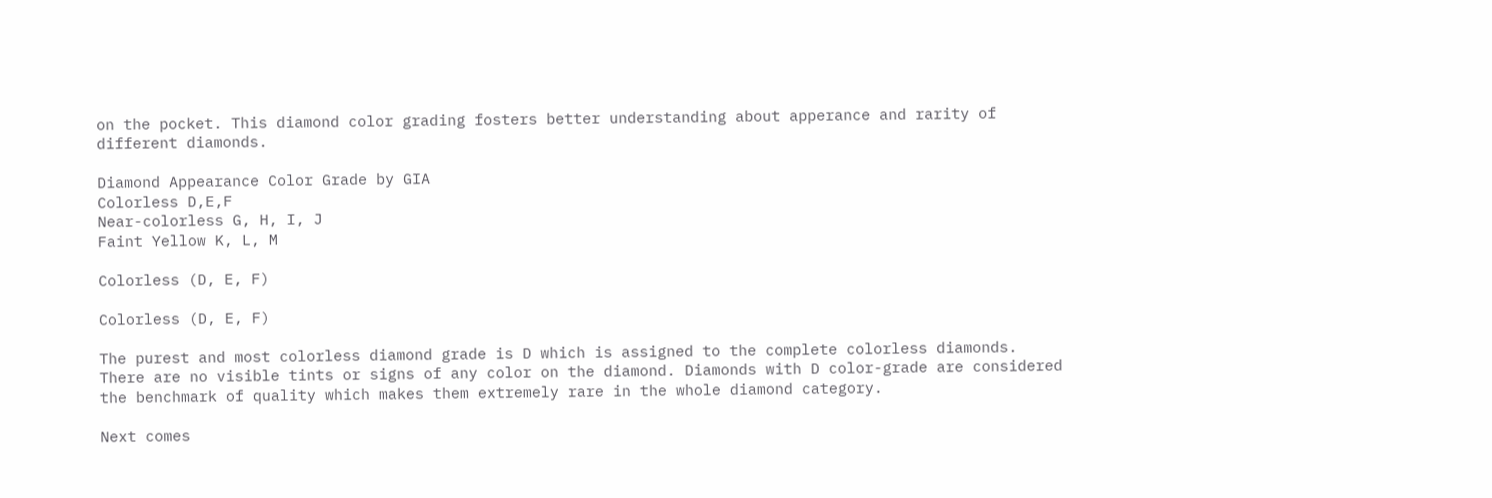on the pocket. This diamond color grading fosters better understanding about apperance and rarity of different diamonds.

Diamond Appearance Color Grade by GIA
Colorless D,E,F
Near-colorless G, H, I, J
Faint Yellow K, L, M

Colorless (D, E, F)

Colorless (D, E, F)

The purest and most colorless diamond grade is D which is assigned to the complete colorless diamonds. There are no visible tints or signs of any color on the diamond. Diamonds with D color-grade are considered the benchmark of quality which makes them extremely rare in the whole diamond category.

Next comes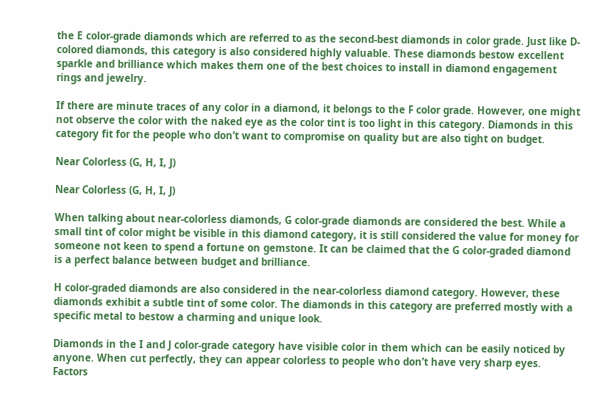the E color-grade diamonds which are referred to as the second-best diamonds in color grade. Just like D-colored diamonds, this category is also considered highly valuable. These diamonds bestow excellent sparkle and brilliance which makes them one of the best choices to install in diamond engagement rings and jewelry.

If there are minute traces of any color in a diamond, it belongs to the F color grade. However, one might not observe the color with the naked eye as the color tint is too light in this category. Diamonds in this category fit for the people who don’t want to compromise on quality but are also tight on budget.

Near Colorless (G, H, I, J)

Near Colorless (G, H, I, J)

When talking about near-colorless diamonds, G color-grade diamonds are considered the best. While a small tint of color might be visible in this diamond category, it is still considered the value for money for someone not keen to spend a fortune on gemstone. It can be claimed that the G color-graded diamond is a perfect balance between budget and brilliance.

H color-graded diamonds are also considered in the near-colorless diamond category. However, these diamonds exhibit a subtle tint of some color. The diamonds in this category are preferred mostly with a specific metal to bestow a charming and unique look.

Diamonds in the I and J color-grade category have visible color in them which can be easily noticed by anyone. When cut perfectly, they can appear colorless to people who don’t have very sharp eyes. Factors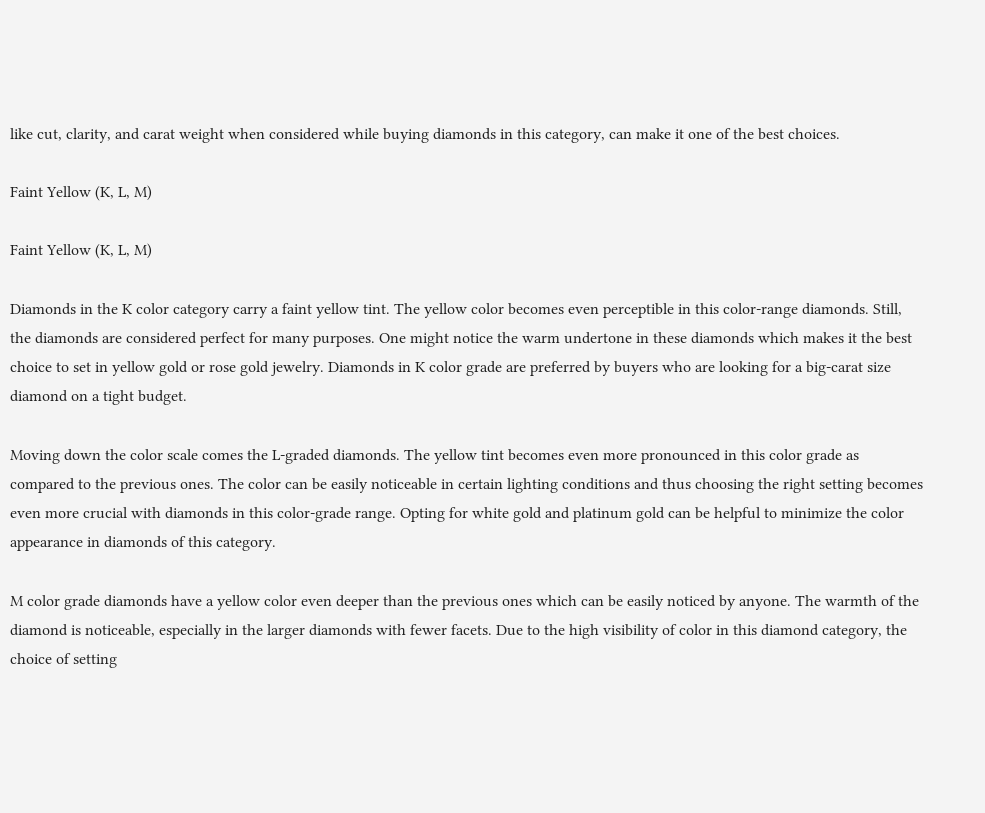like cut, clarity, and carat weight when considered while buying diamonds in this category, can make it one of the best choices.

Faint Yellow (K, L, M)

Faint Yellow (K, L, M)

Diamonds in the K color category carry a faint yellow tint. The yellow color becomes even perceptible in this color-range diamonds. Still, the diamonds are considered perfect for many purposes. One might notice the warm undertone in these diamonds which makes it the best choice to set in yellow gold or rose gold jewelry. Diamonds in K color grade are preferred by buyers who are looking for a big-carat size diamond on a tight budget.

Moving down the color scale comes the L-graded diamonds. The yellow tint becomes even more pronounced in this color grade as compared to the previous ones. The color can be easily noticeable in certain lighting conditions and thus choosing the right setting becomes even more crucial with diamonds in this color-grade range. Opting for white gold and platinum gold can be helpful to minimize the color appearance in diamonds of this category.

M color grade diamonds have a yellow color even deeper than the previous ones which can be easily noticed by anyone. The warmth of the diamond is noticeable, especially in the larger diamonds with fewer facets. Due to the high visibility of color in this diamond category, the choice of setting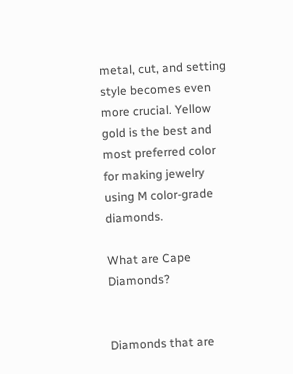metal, cut, and setting style becomes even more crucial. Yellow gold is the best and most preferred color for making jewelry using M color-grade diamonds.

What are Cape Diamonds?


Diamonds that are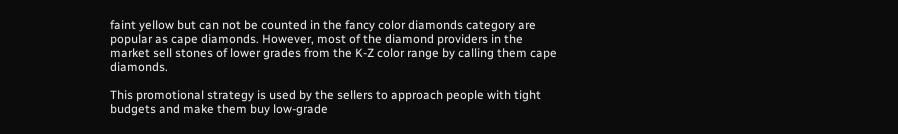faint yellow but can not be counted in the fancy color diamonds category are popular as cape diamonds. However, most of the diamond providers in the market sell stones of lower grades from the K-Z color range by calling them cape diamonds.

This promotional strategy is used by the sellers to approach people with tight budgets and make them buy low-grade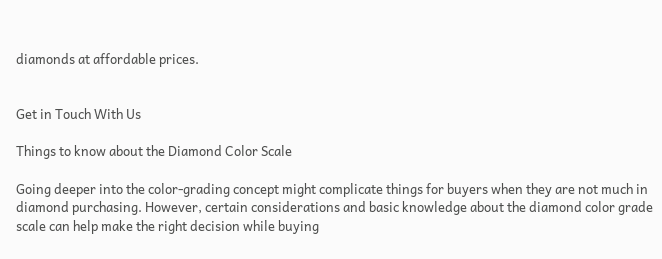diamonds at affordable prices.


Get in Touch With Us

Things to know about the Diamond Color Scale

Going deeper into the color-grading concept might complicate things for buyers when they are not much in diamond purchasing. However, certain considerations and basic knowledge about the diamond color grade scale can help make the right decision while buying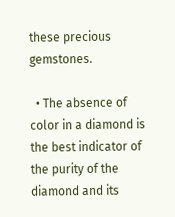these precious gemstones.

  • The absence of color in a diamond is the best indicator of the purity of the diamond and its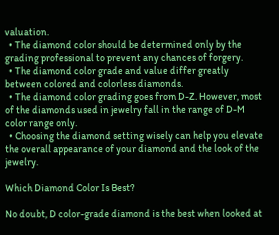valuation.
  • The diamond color should be determined only by the grading professional to prevent any chances of forgery.
  • The diamond color grade and value differ greatly between colored and colorless diamonds.
  • The diamond color grading goes from D-Z. However, most of the diamonds used in jewelry fall in the range of D-M color range only.
  • Choosing the diamond setting wisely can help you elevate the overall appearance of your diamond and the look of the jewelry.

Which Diamond Color Is Best?

No doubt, D color-grade diamond is the best when looked at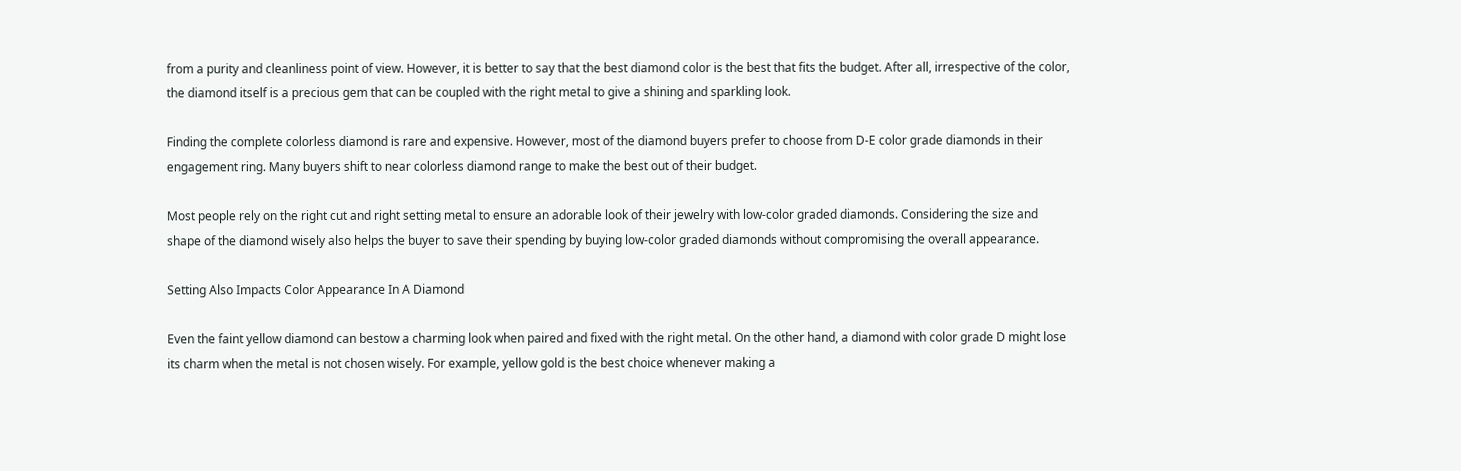from a purity and cleanliness point of view. However, it is better to say that the best diamond color is the best that fits the budget. After all, irrespective of the color, the diamond itself is a precious gem that can be coupled with the right metal to give a shining and sparkling look.

Finding the complete colorless diamond is rare and expensive. However, most of the diamond buyers prefer to choose from D-E color grade diamonds in their engagement ring. Many buyers shift to near colorless diamond range to make the best out of their budget.

Most people rely on the right cut and right setting metal to ensure an adorable look of their jewelry with low-color graded diamonds. Considering the size and shape of the diamond wisely also helps the buyer to save their spending by buying low-color graded diamonds without compromising the overall appearance.

Setting Also Impacts Color Appearance In A Diamond

Even the faint yellow diamond can bestow a charming look when paired and fixed with the right metal. On the other hand, a diamond with color grade D might lose its charm when the metal is not chosen wisely. For example, yellow gold is the best choice whenever making a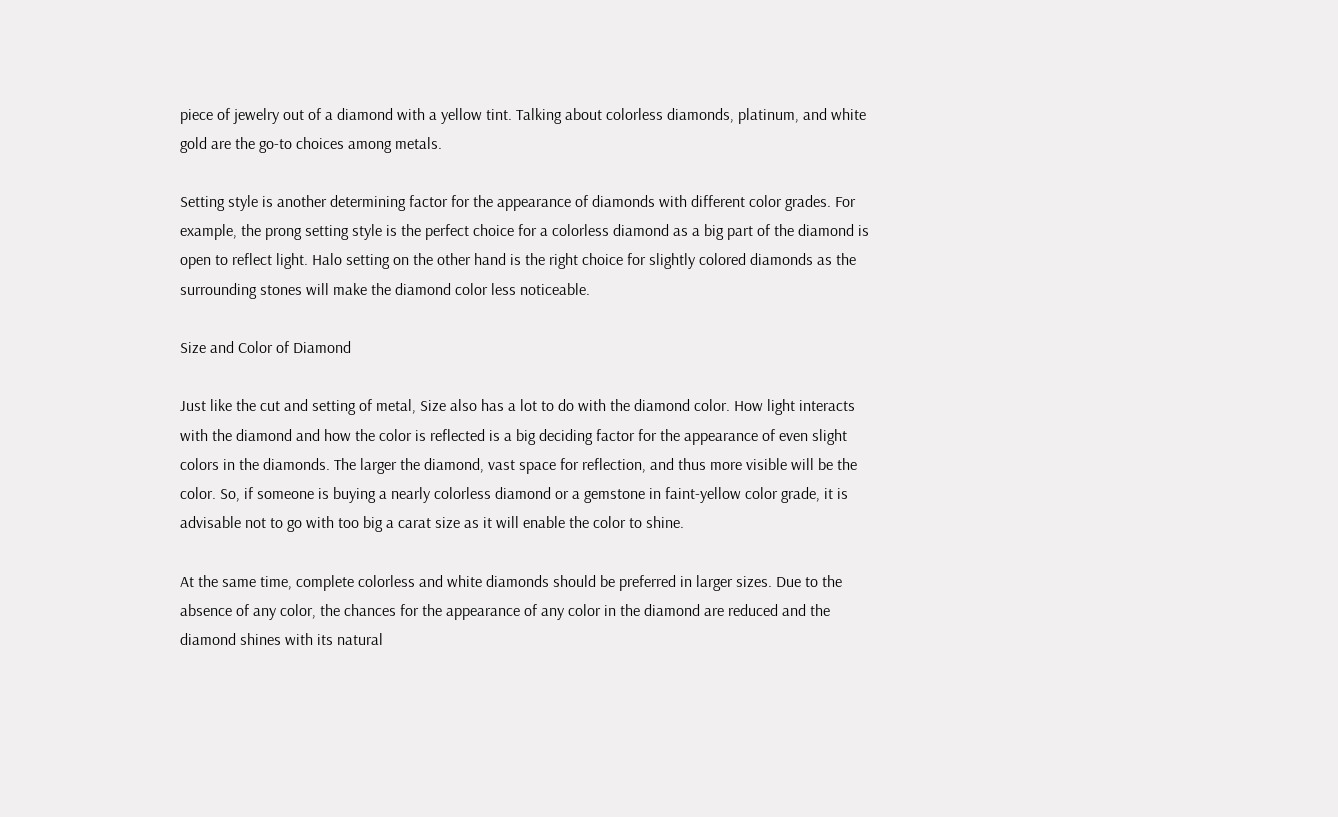piece of jewelry out of a diamond with a yellow tint. Talking about colorless diamonds, platinum, and white gold are the go-to choices among metals.

Setting style is another determining factor for the appearance of diamonds with different color grades. For example, the prong setting style is the perfect choice for a colorless diamond as a big part of the diamond is open to reflect light. Halo setting on the other hand is the right choice for slightly colored diamonds as the surrounding stones will make the diamond color less noticeable.

Size and Color of Diamond

Just like the cut and setting of metal, Size also has a lot to do with the diamond color. How light interacts with the diamond and how the color is reflected is a big deciding factor for the appearance of even slight colors in the diamonds. The larger the diamond, vast space for reflection, and thus more visible will be the color. So, if someone is buying a nearly colorless diamond or a gemstone in faint-yellow color grade, it is advisable not to go with too big a carat size as it will enable the color to shine.

At the same time, complete colorless and white diamonds should be preferred in larger sizes. Due to the absence of any color, the chances for the appearance of any color in the diamond are reduced and the diamond shines with its natural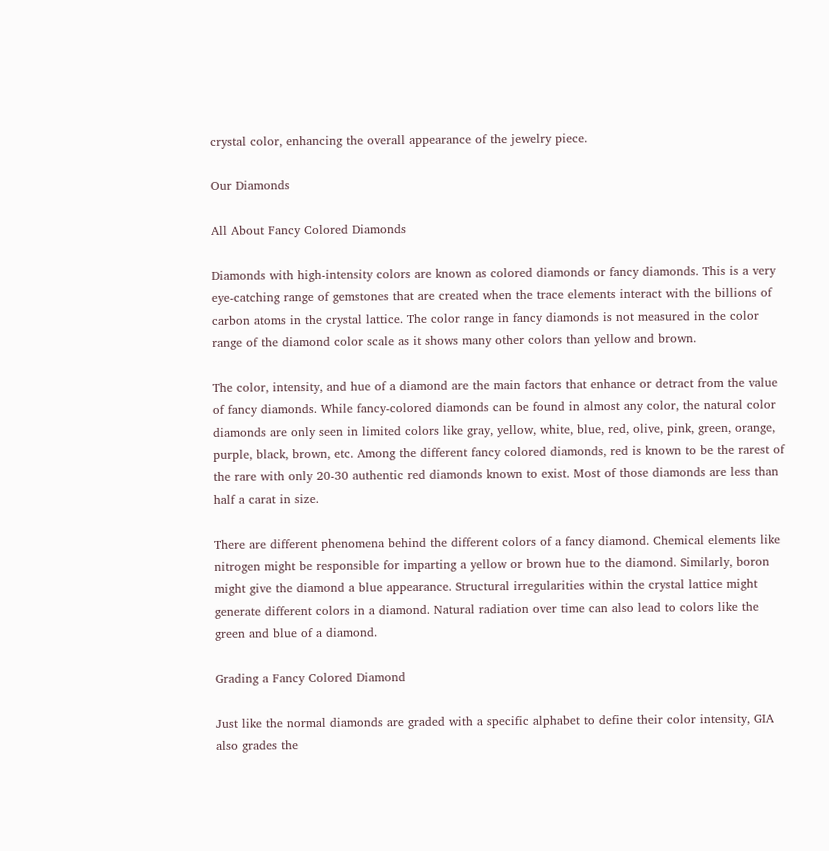crystal color, enhancing the overall appearance of the jewelry piece.

Our Diamonds

All About Fancy Colored Diamonds

Diamonds with high-intensity colors are known as colored diamonds or fancy diamonds. This is a very eye-catching range of gemstones that are created when the trace elements interact with the billions of carbon atoms in the crystal lattice. The color range in fancy diamonds is not measured in the color range of the diamond color scale as it shows many other colors than yellow and brown.

The color, intensity, and hue of a diamond are the main factors that enhance or detract from the value of fancy diamonds. While fancy-colored diamonds can be found in almost any color, the natural color diamonds are only seen in limited colors like gray, yellow, white, blue, red, olive, pink, green, orange, purple, black, brown, etc. Among the different fancy colored diamonds, red is known to be the rarest of the rare with only 20-30 authentic red diamonds known to exist. Most of those diamonds are less than half a carat in size.

There are different phenomena behind the different colors of a fancy diamond. Chemical elements like nitrogen might be responsible for imparting a yellow or brown hue to the diamond. Similarly, boron might give the diamond a blue appearance. Structural irregularities within the crystal lattice might generate different colors in a diamond. Natural radiation over time can also lead to colors like the green and blue of a diamond.

Grading a Fancy Colored Diamond

Just like the normal diamonds are graded with a specific alphabet to define their color intensity, GIA also grades the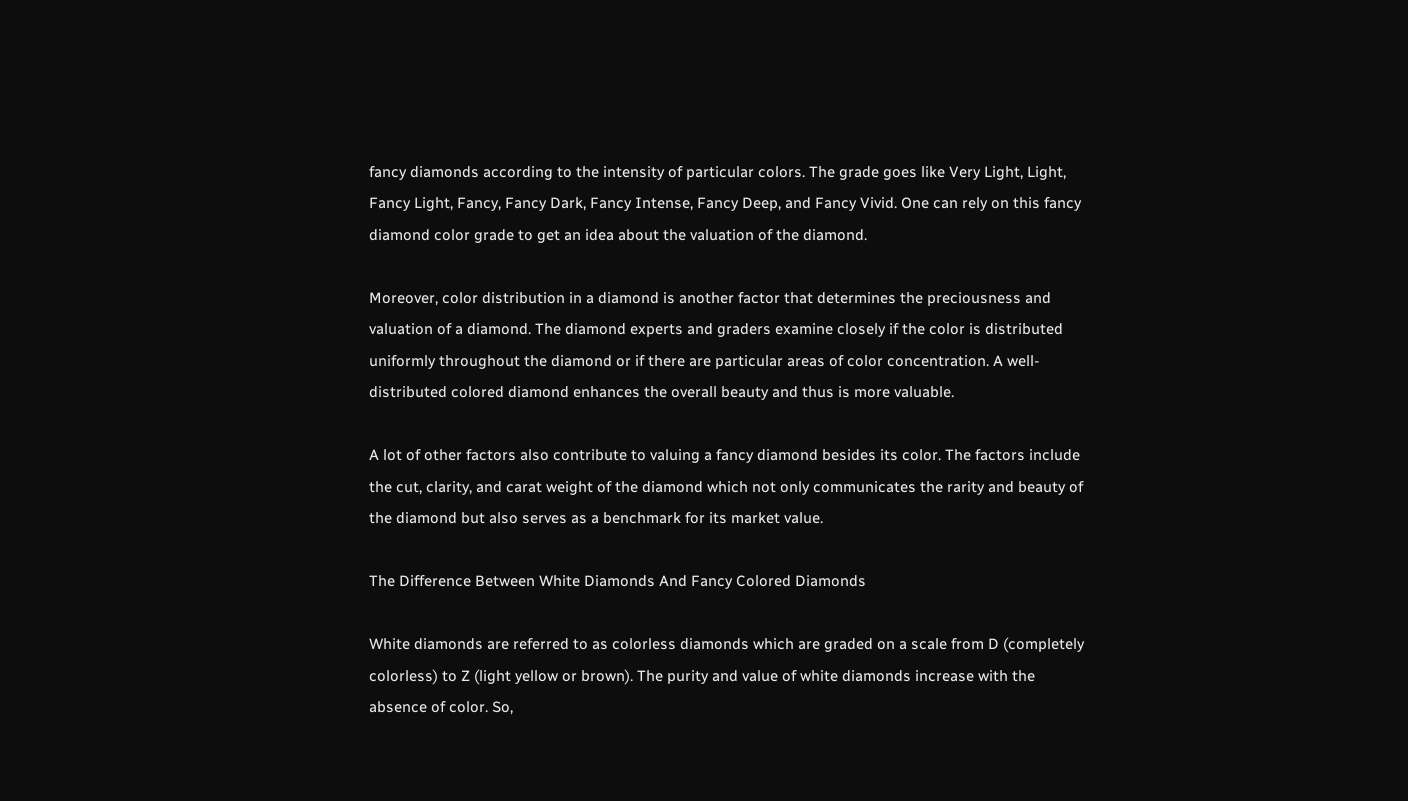fancy diamonds according to the intensity of particular colors. The grade goes like Very Light, Light, Fancy Light, Fancy, Fancy Dark, Fancy Intense, Fancy Deep, and Fancy Vivid. One can rely on this fancy diamond color grade to get an idea about the valuation of the diamond.

Moreover, color distribution in a diamond is another factor that determines the preciousness and valuation of a diamond. The diamond experts and graders examine closely if the color is distributed uniformly throughout the diamond or if there are particular areas of color concentration. A well-distributed colored diamond enhances the overall beauty and thus is more valuable.

A lot of other factors also contribute to valuing a fancy diamond besides its color. The factors include the cut, clarity, and carat weight of the diamond which not only communicates the rarity and beauty of the diamond but also serves as a benchmark for its market value.

The Difference Between White Diamonds And Fancy Colored Diamonds

White diamonds are referred to as colorless diamonds which are graded on a scale from D (completely colorless) to Z (light yellow or brown). The purity and value of white diamonds increase with the absence of color. So,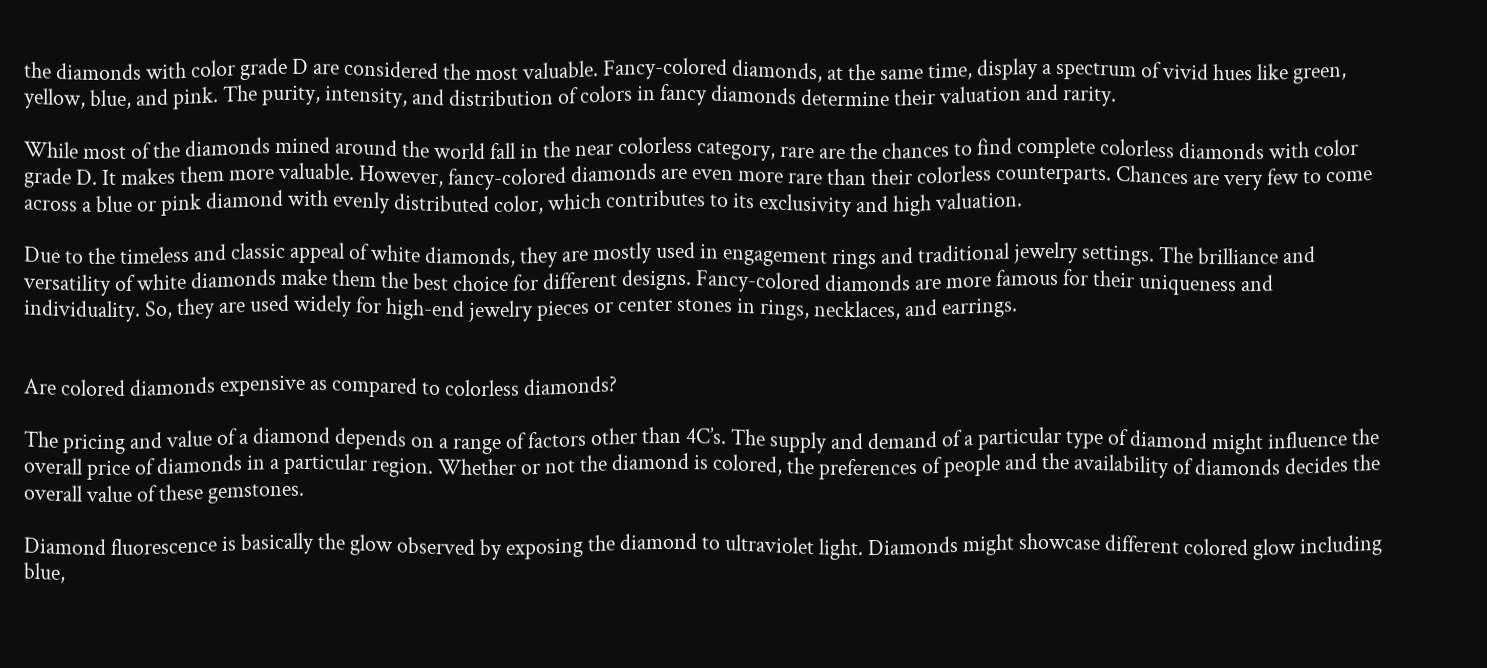the diamonds with color grade D are considered the most valuable. Fancy-colored diamonds, at the same time, display a spectrum of vivid hues like green, yellow, blue, and pink. The purity, intensity, and distribution of colors in fancy diamonds determine their valuation and rarity.

While most of the diamonds mined around the world fall in the near colorless category, rare are the chances to find complete colorless diamonds with color grade D. It makes them more valuable. However, fancy-colored diamonds are even more rare than their colorless counterparts. Chances are very few to come across a blue or pink diamond with evenly distributed color, which contributes to its exclusivity and high valuation.

Due to the timeless and classic appeal of white diamonds, they are mostly used in engagement rings and traditional jewelry settings. The brilliance and versatility of white diamonds make them the best choice for different designs. Fancy-colored diamonds are more famous for their uniqueness and individuality. So, they are used widely for high-end jewelry pieces or center stones in rings, necklaces, and earrings.


Are colored diamonds expensive as compared to colorless diamonds?

The pricing and value of a diamond depends on a range of factors other than 4C’s. The supply and demand of a particular type of diamond might influence the overall price of diamonds in a particular region. Whether or not the diamond is colored, the preferences of people and the availability of diamonds decides the overall value of these gemstones.

Diamond fluorescence is basically the glow observed by exposing the diamond to ultraviolet light. Diamonds might showcase different colored glow including blue,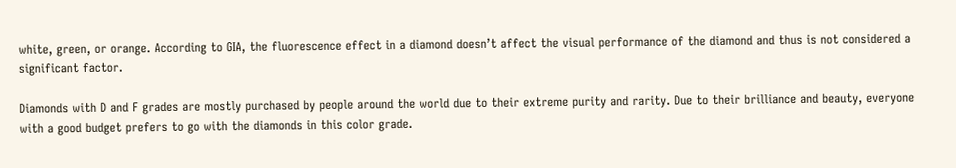white, green, or orange. According to GIA, the fluorescence effect in a diamond doesn’t affect the visual performance of the diamond and thus is not considered a significant factor.

Diamonds with D and F grades are mostly purchased by people around the world due to their extreme purity and rarity. Due to their brilliance and beauty, everyone with a good budget prefers to go with the diamonds in this color grade.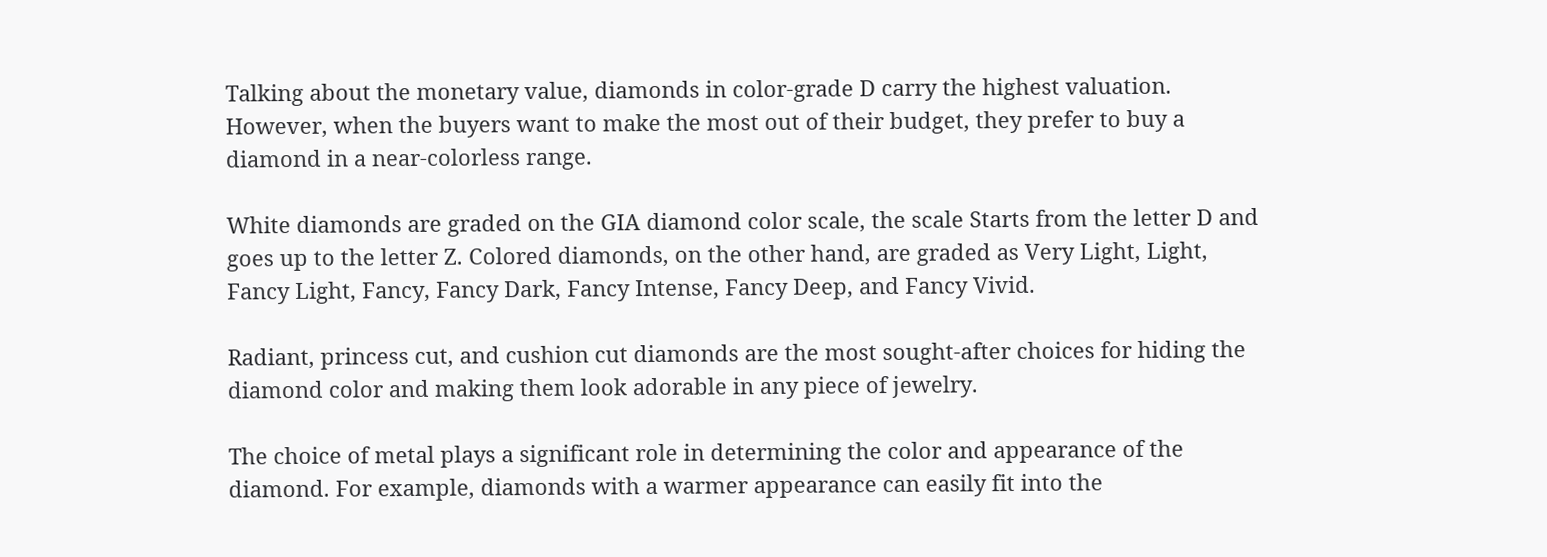Talking about the monetary value, diamonds in color-grade D carry the highest valuation. However, when the buyers want to make the most out of their budget, they prefer to buy a diamond in a near-colorless range.

White diamonds are graded on the GIA diamond color scale, the scale Starts from the letter D and goes up to the letter Z. Colored diamonds, on the other hand, are graded as Very Light, Light, Fancy Light, Fancy, Fancy Dark, Fancy Intense, Fancy Deep, and Fancy Vivid.

Radiant, princess cut, and cushion cut diamonds are the most sought-after choices for hiding the diamond color and making them look adorable in any piece of jewelry.

The choice of metal plays a significant role in determining the color and appearance of the diamond. For example, diamonds with a warmer appearance can easily fit into the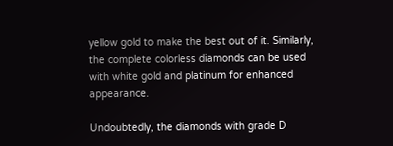yellow gold to make the best out of it. Similarly, the complete colorless diamonds can be used with white gold and platinum for enhanced appearance.

Undoubtedly, the diamonds with grade D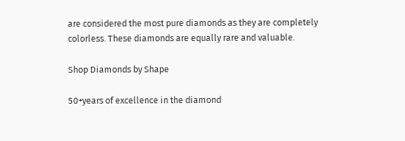are considered the most pure diamonds as they are completely colorless. These diamonds are equally rare and valuable.

Shop Diamonds by Shape

50+years of excellence in the diamond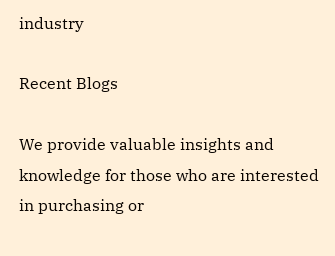industry

Recent Blogs

We provide valuable insights and knowledge for those who are interested in purchasing or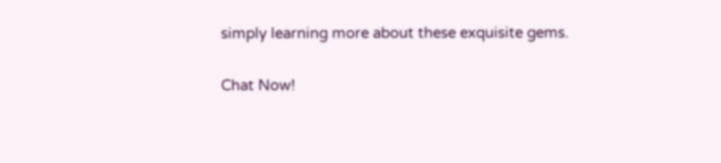simply learning more about these exquisite gems.

Chat Now!